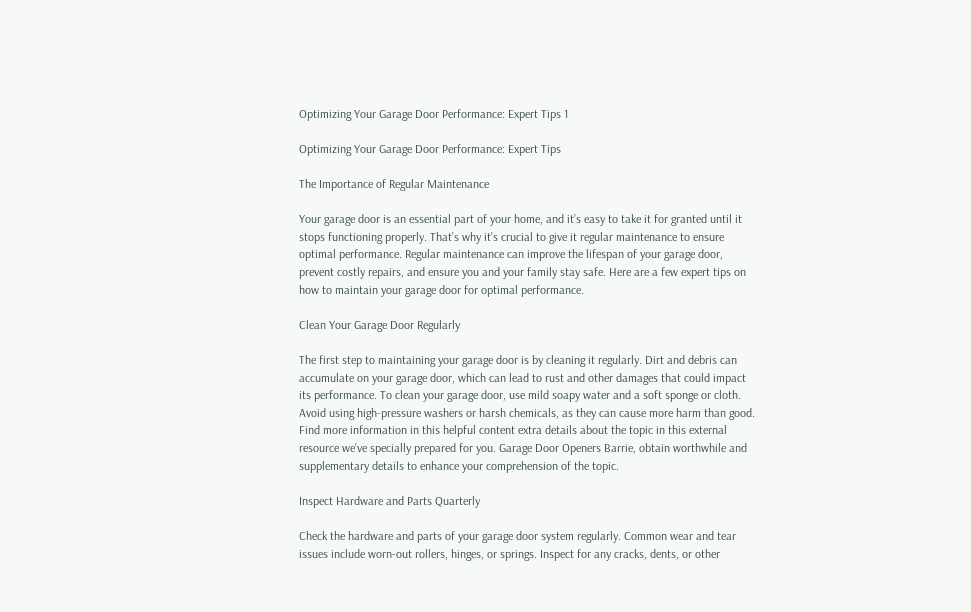Optimizing Your Garage Door Performance: Expert Tips 1

Optimizing Your Garage Door Performance: Expert Tips

The Importance of Regular Maintenance

Your garage door is an essential part of your home, and it’s easy to take it for granted until it stops functioning properly. That’s why it’s crucial to give it regular maintenance to ensure optimal performance. Regular maintenance can improve the lifespan of your garage door, prevent costly repairs, and ensure you and your family stay safe. Here are a few expert tips on how to maintain your garage door for optimal performance.

Clean Your Garage Door Regularly

The first step to maintaining your garage door is by cleaning it regularly. Dirt and debris can accumulate on your garage door, which can lead to rust and other damages that could impact its performance. To clean your garage door, use mild soapy water and a soft sponge or cloth. Avoid using high-pressure washers or harsh chemicals, as they can cause more harm than good. Find more information in this helpful content extra details about the topic in this external resource we’ve specially prepared for you. Garage Door Openers Barrie, obtain worthwhile and supplementary details to enhance your comprehension of the topic.

Inspect Hardware and Parts Quarterly

Check the hardware and parts of your garage door system regularly. Common wear and tear issues include worn-out rollers, hinges, or springs. Inspect for any cracks, dents, or other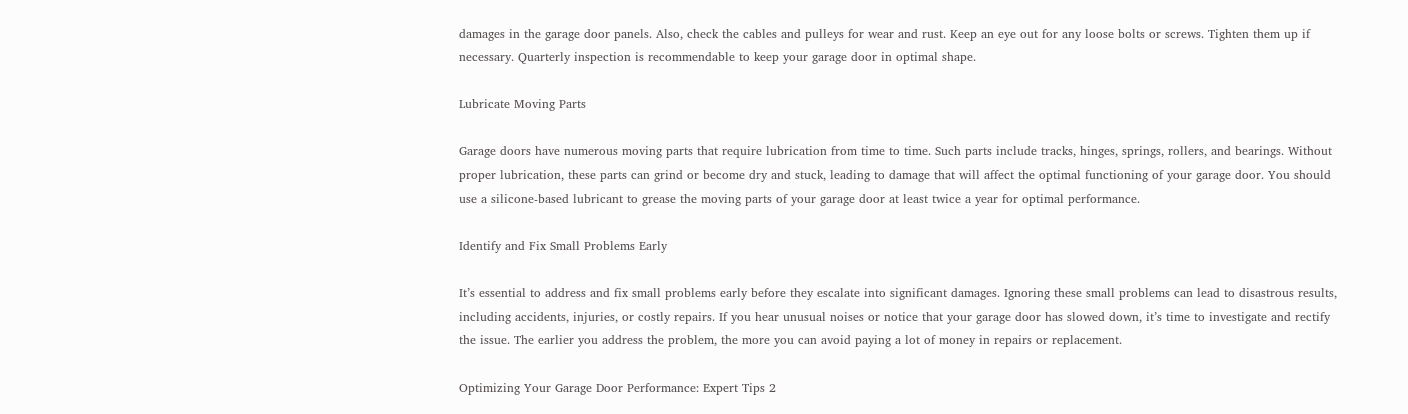damages in the garage door panels. Also, check the cables and pulleys for wear and rust. Keep an eye out for any loose bolts or screws. Tighten them up if necessary. Quarterly inspection is recommendable to keep your garage door in optimal shape.

Lubricate Moving Parts

Garage doors have numerous moving parts that require lubrication from time to time. Such parts include tracks, hinges, springs, rollers, and bearings. Without proper lubrication, these parts can grind or become dry and stuck, leading to damage that will affect the optimal functioning of your garage door. You should use a silicone-based lubricant to grease the moving parts of your garage door at least twice a year for optimal performance.

Identify and Fix Small Problems Early

It’s essential to address and fix small problems early before they escalate into significant damages. Ignoring these small problems can lead to disastrous results, including accidents, injuries, or costly repairs. If you hear unusual noises or notice that your garage door has slowed down, it’s time to investigate and rectify the issue. The earlier you address the problem, the more you can avoid paying a lot of money in repairs or replacement.

Optimizing Your Garage Door Performance: Expert Tips 2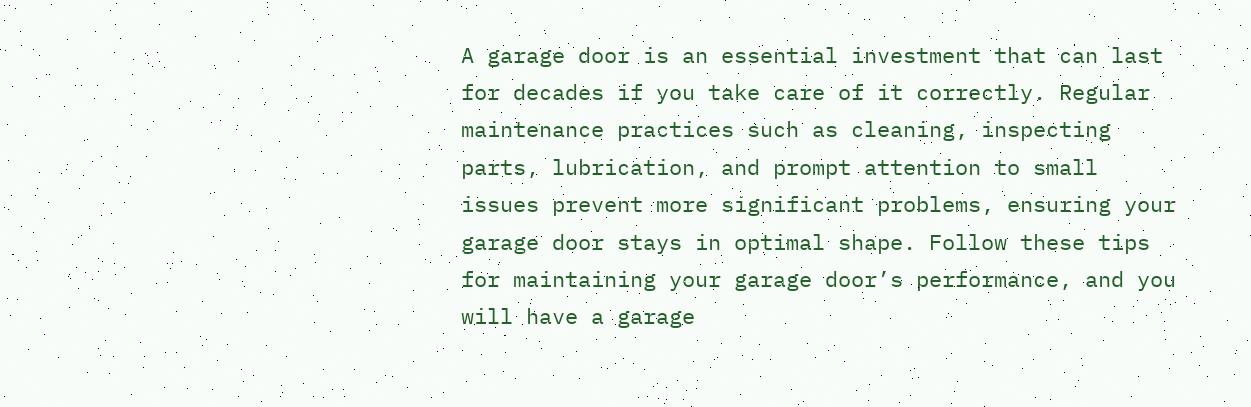A garage door is an essential investment that can last for decades if you take care of it correctly. Regular maintenance practices such as cleaning, inspecting parts, lubrication, and prompt attention to small issues prevent more significant problems, ensuring your garage door stays in optimal shape. Follow these tips for maintaining your garage door’s performance, and you will have a garage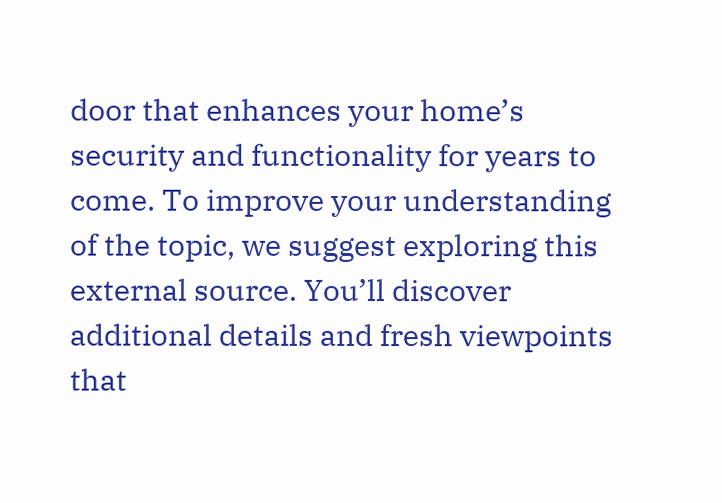door that enhances your home’s security and functionality for years to come. To improve your understanding of the topic, we suggest exploring this external source. You’ll discover additional details and fresh viewpoints that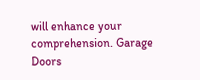will enhance your comprehension. Garage Doors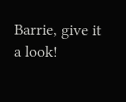Barrie, give it a look!